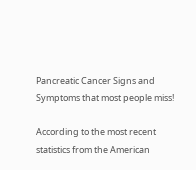Pancreatic Cancer Signs and Symptoms that most people miss!

According to the most recent statistics from the American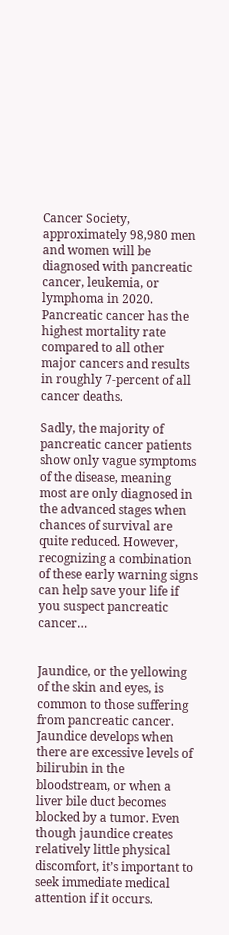Cancer Society, approximately 98,980 men and women will be diagnosed with pancreatic cancer, leukemia, or lymphoma in 2020. Pancreatic cancer has the highest mortality rate compared to all other major cancers and results in roughly 7-percent of all cancer deaths.

Sadly, the majority of pancreatic cancer patients show only vague symptoms of the disease, meaning most are only diagnosed in the advanced stages when chances of survival are quite reduced. However, recognizing a combination of these early warning signs can help save your life if you suspect pancreatic cancer…


Jaundice, or the yellowing of the skin and eyes, is common to those suffering from pancreatic cancer. Jaundice develops when there are excessive levels of bilirubin in the bloodstream, or when a liver bile duct becomes blocked by a tumor. Even though jaundice creates relatively little physical discomfort, it’s important to seek immediate medical attention if it occurs.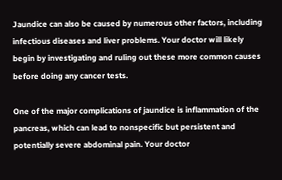Jaundice can also be caused by numerous other factors, including infectious diseases and liver problems. Your doctor will likely begin by investigating and ruling out these more common causes before doing any cancer tests.

One of the major complications of jaundice is inflammation of the pancreas, which can lead to nonspecific but persistent and potentially severe abdominal pain. Your doctor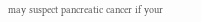may suspect pancreatic cancer if your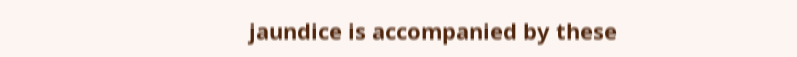jaundice is accompanied by these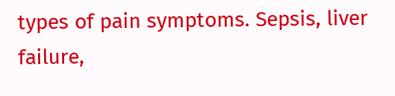types of pain symptoms. Sepsis, liver failure,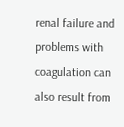renal failure and problems with coagulation can also result from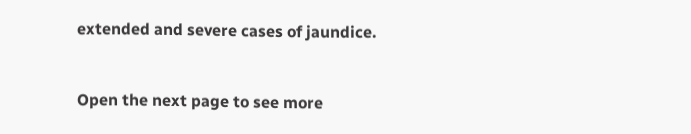extended and severe cases of jaundice.


Open the next page to see more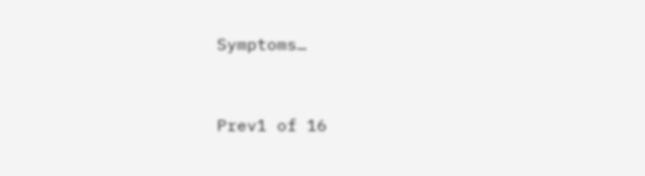Symptoms…


Prev1 of 16